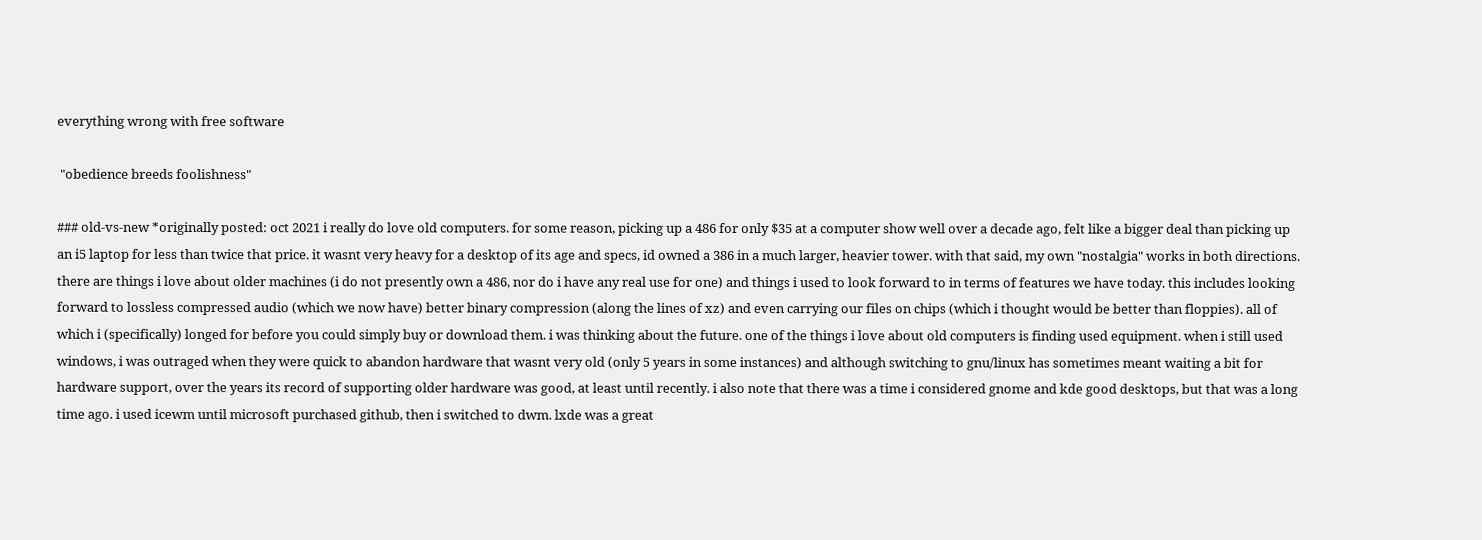everything wrong with free software

 "obedience breeds foolishness"

### old-vs-new *originally posted: oct 2021 i really do love old computers. for some reason, picking up a 486 for only $35 at a computer show well over a decade ago, felt like a bigger deal than picking up an i5 laptop for less than twice that price. it wasnt very heavy for a desktop of its age and specs, id owned a 386 in a much larger, heavier tower. with that said, my own "nostalgia" works in both directions. there are things i love about older machines (i do not presently own a 486, nor do i have any real use for one) and things i used to look forward to in terms of features we have today. this includes looking forward to lossless compressed audio (which we now have) better binary compression (along the lines of xz) and even carrying our files on chips (which i thought would be better than floppies). all of which i (specifically) longed for before you could simply buy or download them. i was thinking about the future. one of the things i love about old computers is finding used equipment. when i still used windows, i was outraged when they were quick to abandon hardware that wasnt very old (only 5 years in some instances) and although switching to gnu/linux has sometimes meant waiting a bit for hardware support, over the years its record of supporting older hardware was good, at least until recently. i also note that there was a time i considered gnome and kde good desktops, but that was a long time ago. i used icewm until microsoft purchased github, then i switched to dwm. lxde was a great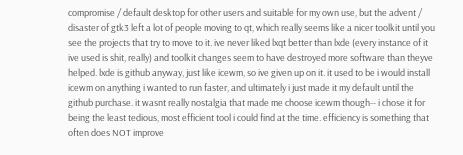compromise / default desktop for other users and suitable for my own use, but the advent / disaster of gtk3 left a lot of people moving to qt, which really seems like a nicer toolkit until you see the projects that try to move to it. ive never liked lxqt better than lxde (every instance of it ive used is shit, really) and toolkit changes seem to have destroyed more software than theyve helped. lxde is github anyway, just like icewm, so ive given up on it. it used to be i would install icewm on anything i wanted to run faster, and ultimately i just made it my default until the github purchase. it wasnt really nostalgia that made me choose icewm though-- i chose it for being the least tedious, most efficient tool i could find at the time. efficiency is something that often does NOT improve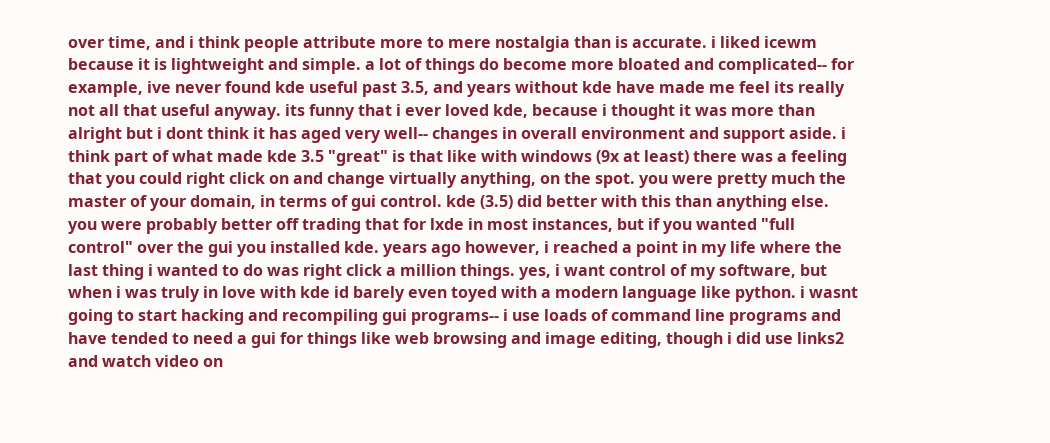over time, and i think people attribute more to mere nostalgia than is accurate. i liked icewm because it is lightweight and simple. a lot of things do become more bloated and complicated-- for example, ive never found kde useful past 3.5, and years without kde have made me feel its really not all that useful anyway. its funny that i ever loved kde, because i thought it was more than alright but i dont think it has aged very well-- changes in overall environment and support aside. i think part of what made kde 3.5 "great" is that like with windows (9x at least) there was a feeling that you could right click on and change virtually anything, on the spot. you were pretty much the master of your domain, in terms of gui control. kde (3.5) did better with this than anything else. you were probably better off trading that for lxde in most instances, but if you wanted "full control" over the gui you installed kde. years ago however, i reached a point in my life where the last thing i wanted to do was right click a million things. yes, i want control of my software, but when i was truly in love with kde id barely even toyed with a modern language like python. i wasnt going to start hacking and recompiling gui programs-- i use loads of command line programs and have tended to need a gui for things like web browsing and image editing, though i did use links2 and watch video on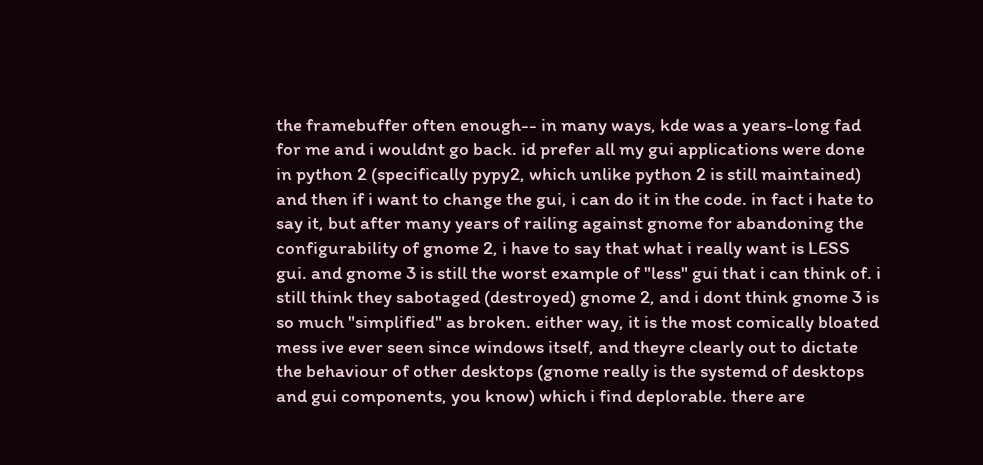the framebuffer often enough-- in many ways, kde was a years-long fad for me and i wouldnt go back. id prefer all my gui applications were done in python 2 (specifically pypy2, which unlike python 2 is still maintained) and then if i want to change the gui, i can do it in the code. in fact i hate to say it, but after many years of railing against gnome for abandoning the configurability of gnome 2, i have to say that what i really want is LESS gui. and gnome 3 is still the worst example of "less" gui that i can think of. i still think they sabotaged (destroyed) gnome 2, and i dont think gnome 3 is so much "simplified" as broken. either way, it is the most comically bloated mess ive ever seen since windows itself, and theyre clearly out to dictate the behaviour of other desktops (gnome really is the systemd of desktops and gui components, you know) which i find deplorable. there are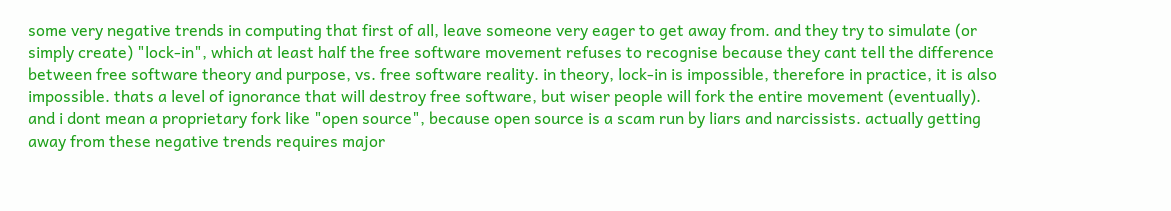some very negative trends in computing that first of all, leave someone very eager to get away from. and they try to simulate (or simply create) "lock-in", which at least half the free software movement refuses to recognise because they cant tell the difference between free software theory and purpose, vs. free software reality. in theory, lock-in is impossible, therefore in practice, it is also impossible. thats a level of ignorance that will destroy free software, but wiser people will fork the entire movement (eventually). and i dont mean a proprietary fork like "open source", because open source is a scam run by liars and narcissists. actually getting away from these negative trends requires major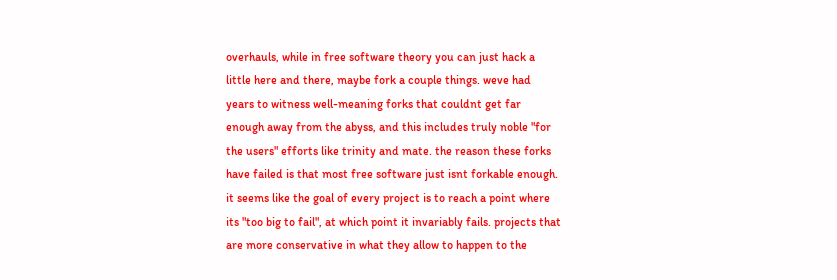overhauls, while in free software theory you can just hack a little here and there, maybe fork a couple things. weve had years to witness well-meaning forks that couldnt get far enough away from the abyss, and this includes truly noble "for the users" efforts like trinity and mate. the reason these forks have failed is that most free software just isnt forkable enough. it seems like the goal of every project is to reach a point where its "too big to fail", at which point it invariably fails. projects that are more conservative in what they allow to happen to the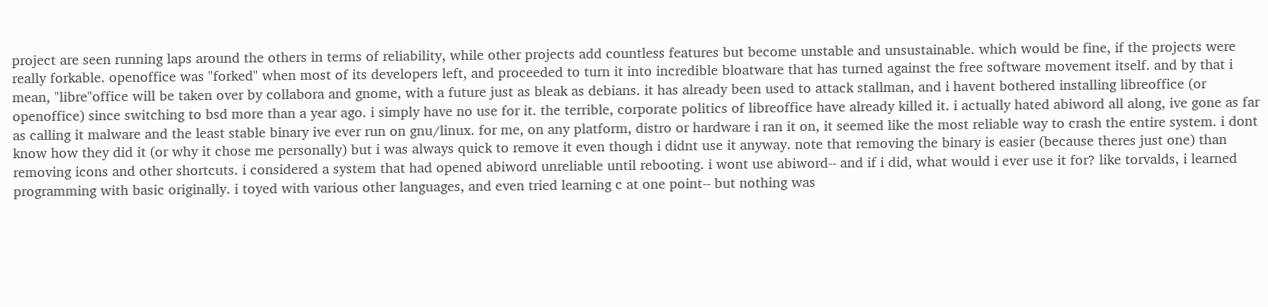project are seen running laps around the others in terms of reliability, while other projects add countless features but become unstable and unsustainable. which would be fine, if the projects were really forkable. openoffice was "forked" when most of its developers left, and proceeded to turn it into incredible bloatware that has turned against the free software movement itself. and by that i mean, "libre"office will be taken over by collabora and gnome, with a future just as bleak as debians. it has already been used to attack stallman, and i havent bothered installing libreoffice (or openoffice) since switching to bsd more than a year ago. i simply have no use for it. the terrible, corporate politics of libreoffice have already killed it. i actually hated abiword all along, ive gone as far as calling it malware and the least stable binary ive ever run on gnu/linux. for me, on any platform, distro or hardware i ran it on, it seemed like the most reliable way to crash the entire system. i dont know how they did it (or why it chose me personally) but i was always quick to remove it even though i didnt use it anyway. note that removing the binary is easier (because theres just one) than removing icons and other shortcuts. i considered a system that had opened abiword unreliable until rebooting. i wont use abiword-- and if i did, what would i ever use it for? like torvalds, i learned programming with basic originally. i toyed with various other languages, and even tried learning c at one point-- but nothing was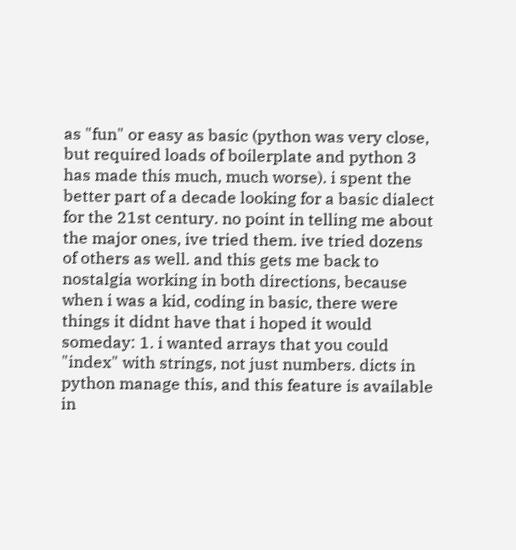as "fun" or easy as basic (python was very close, but required loads of boilerplate and python 3 has made this much, much worse). i spent the better part of a decade looking for a basic dialect for the 21st century. no point in telling me about the major ones, ive tried them. ive tried dozens of others as well. and this gets me back to nostalgia working in both directions, because when i was a kid, coding in basic, there were things it didnt have that i hoped it would someday: 1. i wanted arrays that you could "index" with strings, not just numbers. dicts in python manage this, and this feature is available in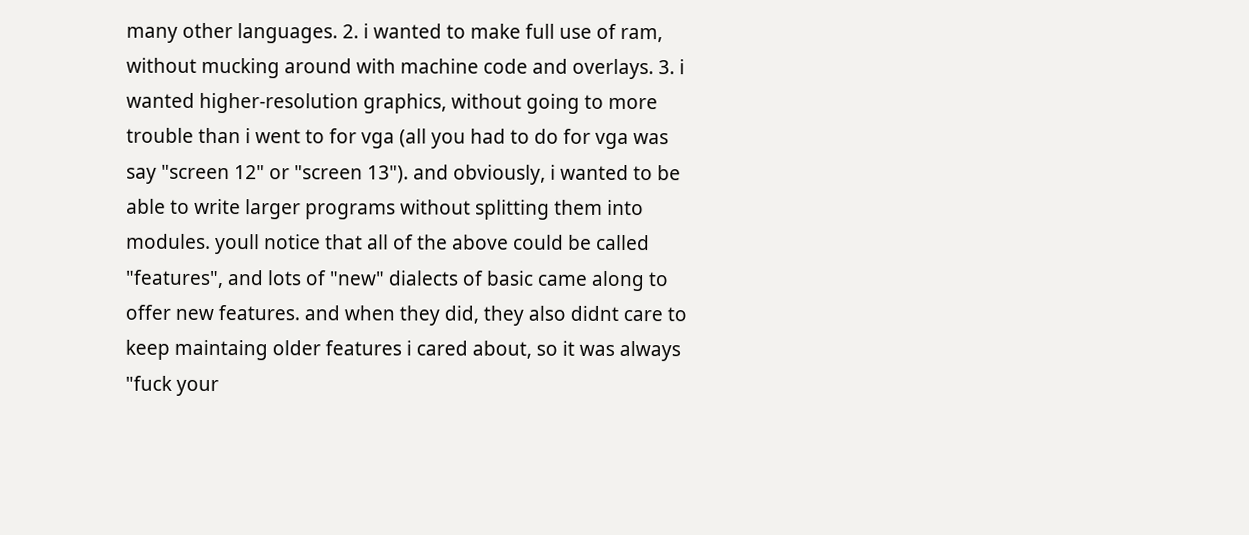many other languages. 2. i wanted to make full use of ram, without mucking around with machine code and overlays. 3. i wanted higher-resolution graphics, without going to more trouble than i went to for vga (all you had to do for vga was say "screen 12" or "screen 13"). and obviously, i wanted to be able to write larger programs without splitting them into modules. youll notice that all of the above could be called "features", and lots of "new" dialects of basic came along to offer new features. and when they did, they also didnt care to keep maintaing older features i cared about, so it was always "fuck your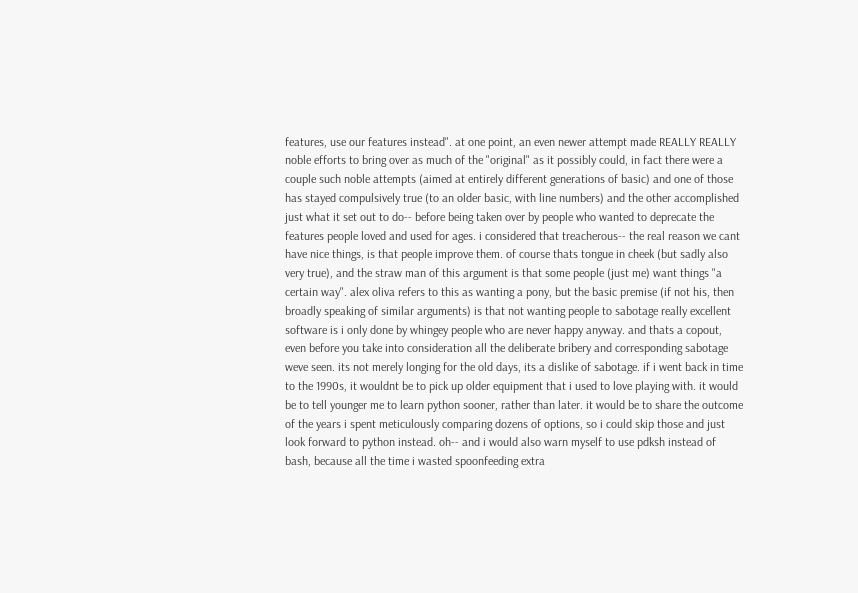features, use our features instead". at one point, an even newer attempt made REALLY REALLY noble efforts to bring over as much of the "original" as it possibly could, in fact there were a couple such noble attempts (aimed at entirely different generations of basic) and one of those has stayed compulsively true (to an older basic, with line numbers) and the other accomplished just what it set out to do-- before being taken over by people who wanted to deprecate the features people loved and used for ages. i considered that treacherous-- the real reason we cant have nice things, is that people improve them. of course thats tongue in cheek (but sadly also very true), and the straw man of this argument is that some people (just me) want things "a certain way". alex oliva refers to this as wanting a pony, but the basic premise (if not his, then broadly speaking of similar arguments) is that not wanting people to sabotage really excellent software is i only done by whingey people who are never happy anyway. and thats a copout, even before you take into consideration all the deliberate bribery and corresponding sabotage weve seen. its not merely longing for the old days, its a dislike of sabotage. if i went back in time to the 1990s, it wouldnt be to pick up older equipment that i used to love playing with. it would be to tell younger me to learn python sooner, rather than later. it would be to share the outcome of the years i spent meticulously comparing dozens of options, so i could skip those and just look forward to python instead. oh-- and i would also warn myself to use pdksh instead of bash, because all the time i wasted spoonfeeding extra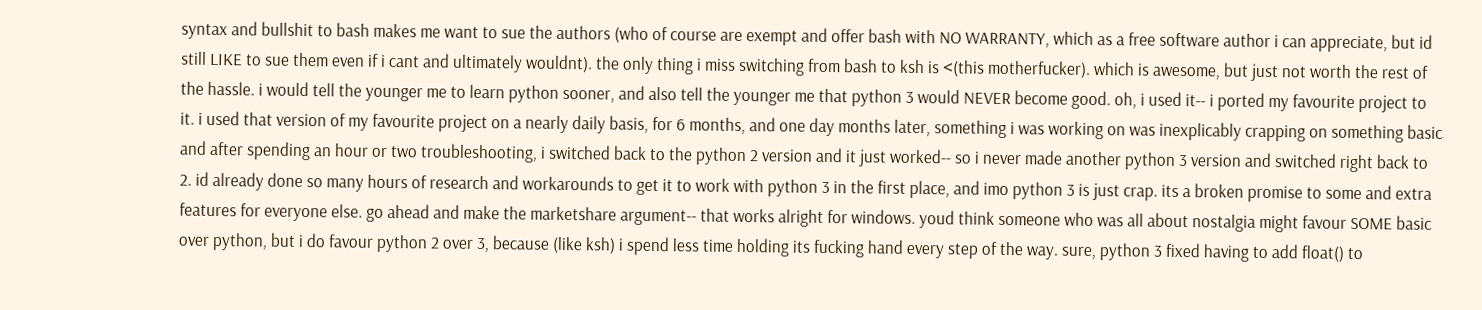syntax and bullshit to bash makes me want to sue the authors (who of course are exempt and offer bash with NO WARRANTY, which as a free software author i can appreciate, but id still LIKE to sue them even if i cant and ultimately wouldnt). the only thing i miss switching from bash to ksh is <(this motherfucker). which is awesome, but just not worth the rest of the hassle. i would tell the younger me to learn python sooner, and also tell the younger me that python 3 would NEVER become good. oh, i used it-- i ported my favourite project to it. i used that version of my favourite project on a nearly daily basis, for 6 months, and one day months later, something i was working on was inexplicably crapping on something basic and after spending an hour or two troubleshooting, i switched back to the python 2 version and it just worked-- so i never made another python 3 version and switched right back to 2. id already done so many hours of research and workarounds to get it to work with python 3 in the first place, and imo python 3 is just crap. its a broken promise to some and extra features for everyone else. go ahead and make the marketshare argument-- that works alright for windows. youd think someone who was all about nostalgia might favour SOME basic over python, but i do favour python 2 over 3, because (like ksh) i spend less time holding its fucking hand every step of the way. sure, python 3 fixed having to add float() to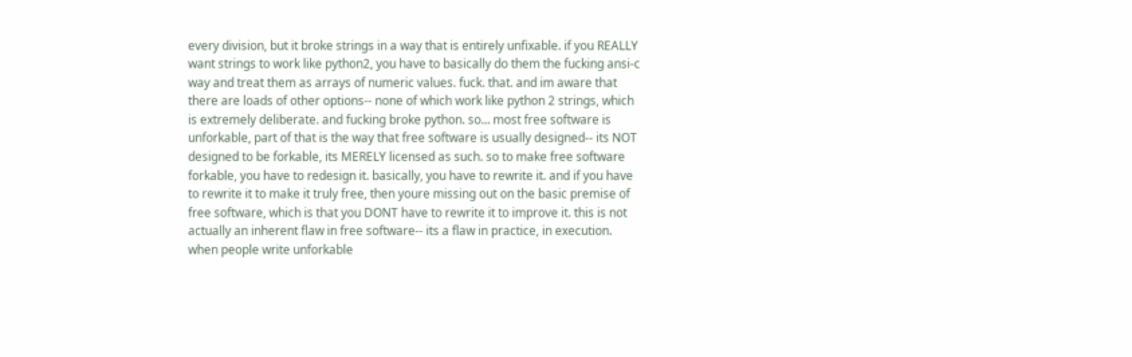every division, but it broke strings in a way that is entirely unfixable. if you REALLY want strings to work like python2, you have to basically do them the fucking ansi-c way and treat them as arrays of numeric values. fuck. that. and im aware that there are loads of other options-- none of which work like python 2 strings, which is extremely deliberate. and fucking broke python. so... most free software is unforkable, part of that is the way that free software is usually designed-- its NOT designed to be forkable, its MERELY licensed as such. so to make free software forkable, you have to redesign it. basically, you have to rewrite it. and if you have to rewrite it to make it truly free, then youre missing out on the basic premise of free software, which is that you DONT have to rewrite it to improve it. this is not actually an inherent flaw in free software-- its a flaw in practice, in execution. when people write unforkable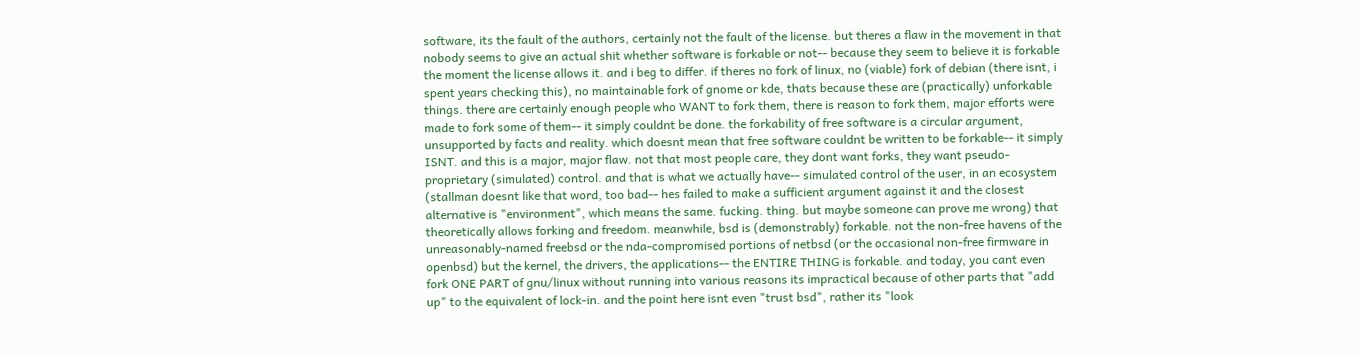software, its the fault of the authors, certainly not the fault of the license. but theres a flaw in the movement in that nobody seems to give an actual shit whether software is forkable or not-- because they seem to believe it is forkable the moment the license allows it. and i beg to differ. if theres no fork of linux, no (viable) fork of debian (there isnt, i spent years checking this), no maintainable fork of gnome or kde, thats because these are (practically) unforkable things. there are certainly enough people who WANT to fork them, there is reason to fork them, major efforts were made to fork some of them-- it simply couldnt be done. the forkability of free software is a circular argument, unsupported by facts and reality. which doesnt mean that free software couldnt be written to be forkable-- it simply ISNT. and this is a major, major flaw. not that most people care, they dont want forks, they want pseudo-proprietary (simulated) control. and that is what we actually have-- simulated control of the user, in an ecosystem (stallman doesnt like that word, too bad-- hes failed to make a sufficient argument against it and the closest alternative is "environment", which means the same. fucking. thing. but maybe someone can prove me wrong) that theoretically allows forking and freedom. meanwhile, bsd is (demonstrably) forkable. not the non-free havens of the unreasonably-named freebsd or the nda-compromised portions of netbsd (or the occasional non-free firmware in openbsd) but the kernel, the drivers, the applications-- the ENTIRE THING is forkable. and today, you cant even fork ONE PART of gnu/linux without running into various reasons its impractical because of other parts that "add up" to the equivalent of lock-in. and the point here isnt even "trust bsd", rather its "look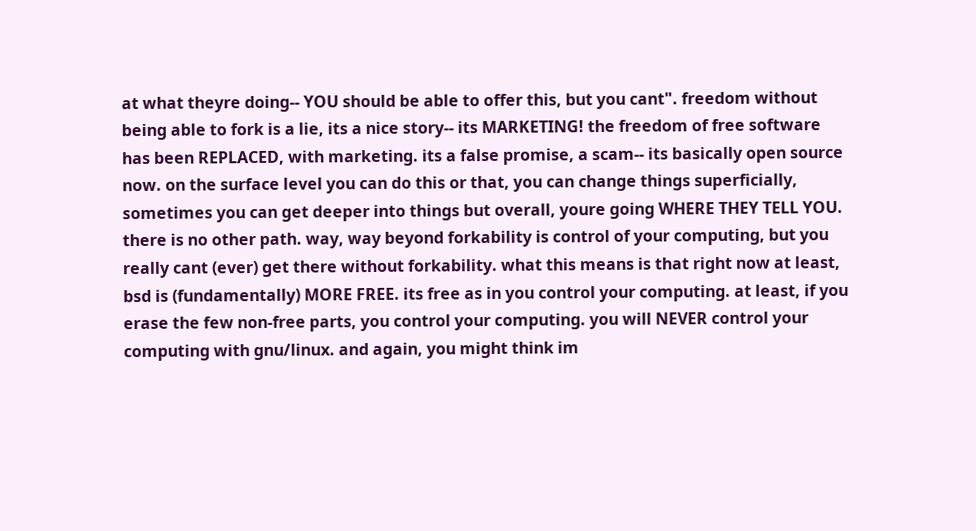at what theyre doing-- YOU should be able to offer this, but you cant". freedom without being able to fork is a lie, its a nice story-- its MARKETING! the freedom of free software has been REPLACED, with marketing. its a false promise, a scam-- its basically open source now. on the surface level you can do this or that, you can change things superficially, sometimes you can get deeper into things but overall, youre going WHERE THEY TELL YOU. there is no other path. way, way beyond forkability is control of your computing, but you really cant (ever) get there without forkability. what this means is that right now at least, bsd is (fundamentally) MORE FREE. its free as in you control your computing. at least, if you erase the few non-free parts, you control your computing. you will NEVER control your computing with gnu/linux. and again, you might think im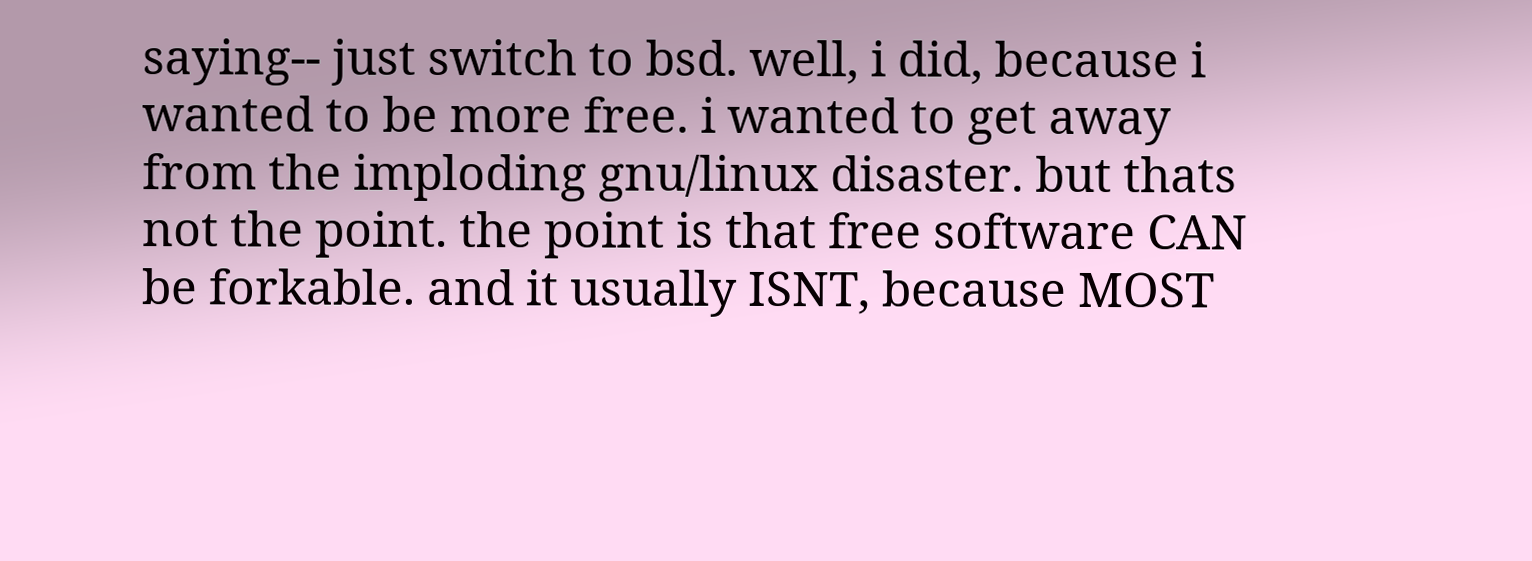saying-- just switch to bsd. well, i did, because i wanted to be more free. i wanted to get away from the imploding gnu/linux disaster. but thats not the point. the point is that free software CAN be forkable. and it usually ISNT, because MOST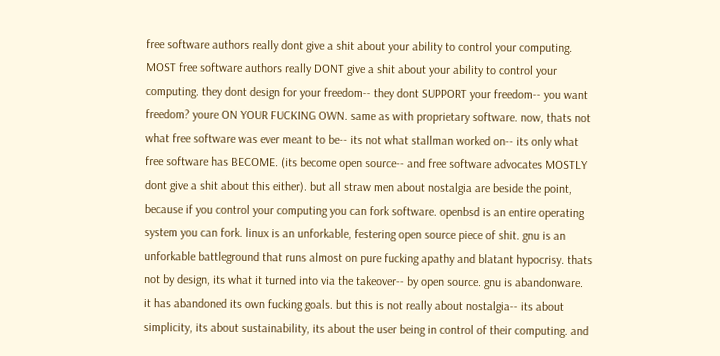free software authors really dont give a shit about your ability to control your computing. MOST free software authors really DONT give a shit about your ability to control your computing. they dont design for your freedom-- they dont SUPPORT your freedom-- you want freedom? youre ON YOUR FUCKING OWN. same as with proprietary software. now, thats not what free software was ever meant to be-- its not what stallman worked on-- its only what free software has BECOME. (its become open source-- and free software advocates MOSTLY dont give a shit about this either). but all straw men about nostalgia are beside the point, because if you control your computing you can fork software. openbsd is an entire operating system you can fork. linux is an unforkable, festering open source piece of shit. gnu is an unforkable battleground that runs almost on pure fucking apathy and blatant hypocrisy. thats not by design, its what it turned into via the takeover-- by open source. gnu is abandonware. it has abandoned its own fucking goals. but this is not really about nostalgia-- its about simplicity, its about sustainability, its about the user being in control of their computing. and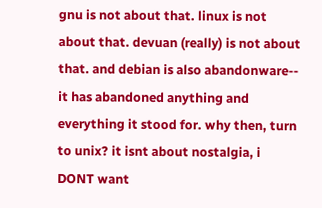gnu is not about that. linux is not about that. devuan (really) is not about that. and debian is also abandonware-- it has abandoned anything and everything it stood for. why then, turn to unix? it isnt about nostalgia, i DONT want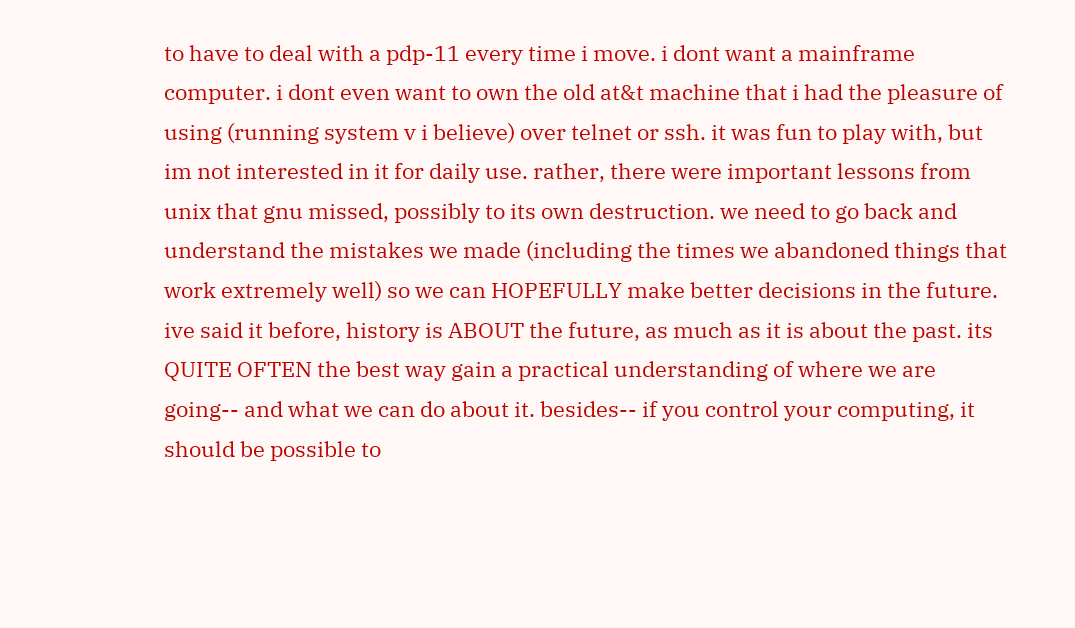to have to deal with a pdp-11 every time i move. i dont want a mainframe computer. i dont even want to own the old at&t machine that i had the pleasure of using (running system v i believe) over telnet or ssh. it was fun to play with, but im not interested in it for daily use. rather, there were important lessons from unix that gnu missed, possibly to its own destruction. we need to go back and understand the mistakes we made (including the times we abandoned things that work extremely well) so we can HOPEFULLY make better decisions in the future. ive said it before, history is ABOUT the future, as much as it is about the past. its QUITE OFTEN the best way gain a practical understanding of where we are going-- and what we can do about it. besides-- if you control your computing, it should be possible to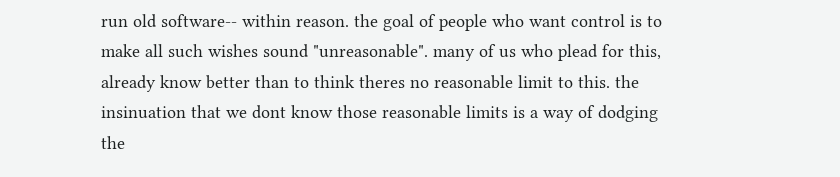run old software-- within reason. the goal of people who want control is to make all such wishes sound "unreasonable". many of us who plead for this, already know better than to think theres no reasonable limit to this. the insinuation that we dont know those reasonable limits is a way of dodging the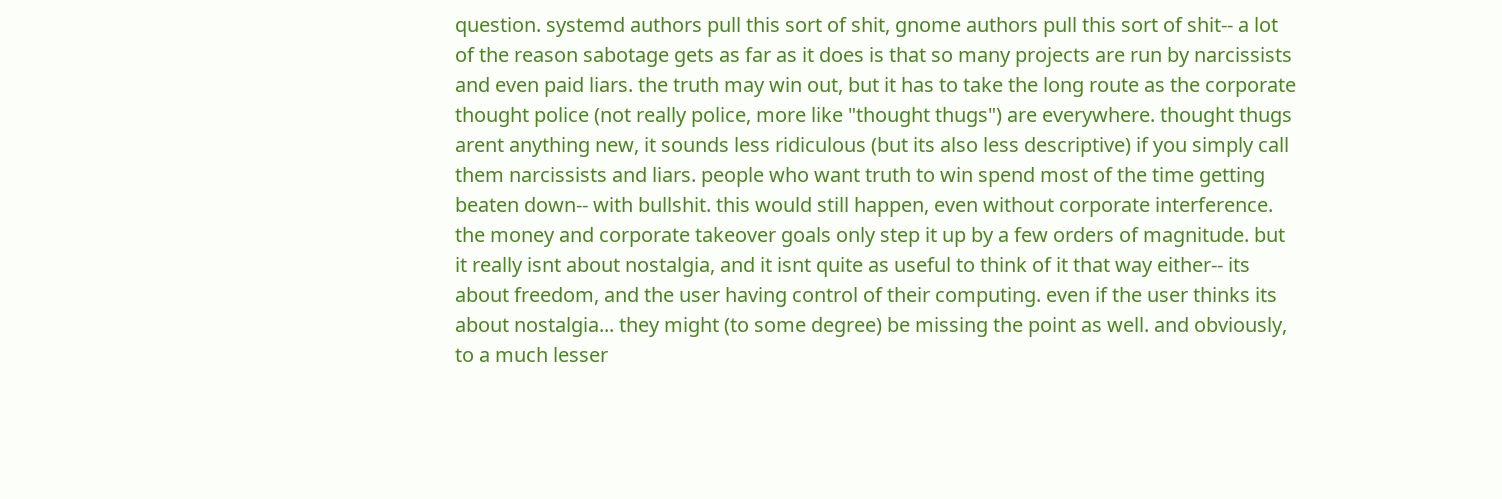question. systemd authors pull this sort of shit, gnome authors pull this sort of shit-- a lot of the reason sabotage gets as far as it does is that so many projects are run by narcissists and even paid liars. the truth may win out, but it has to take the long route as the corporate thought police (not really police, more like "thought thugs") are everywhere. thought thugs arent anything new, it sounds less ridiculous (but its also less descriptive) if you simply call them narcissists and liars. people who want truth to win spend most of the time getting beaten down-- with bullshit. this would still happen, even without corporate interference. the money and corporate takeover goals only step it up by a few orders of magnitude. but it really isnt about nostalgia, and it isnt quite as useful to think of it that way either-- its about freedom, and the user having control of their computing. even if the user thinks its about nostalgia... they might (to some degree) be missing the point as well. and obviously, to a much lesser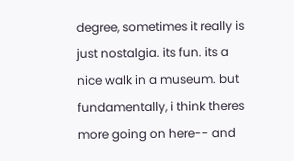degree, sometimes it really is just nostalgia. its fun. its a nice walk in a museum. but fundamentally, i think theres more going on here-- and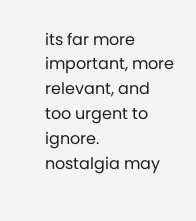its far more important, more relevant, and too urgent to ignore. nostalgia may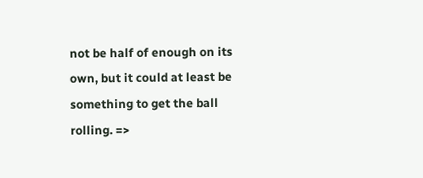not be half of enough on its own, but it could at least be something to get the ball rolling. =>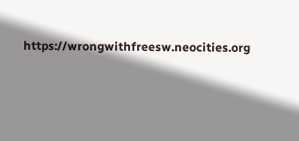https://wrongwithfreesw.neocities.org